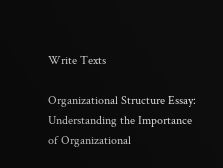Write Texts

Organizational Structure Essay: Understanding the Importance of Organizational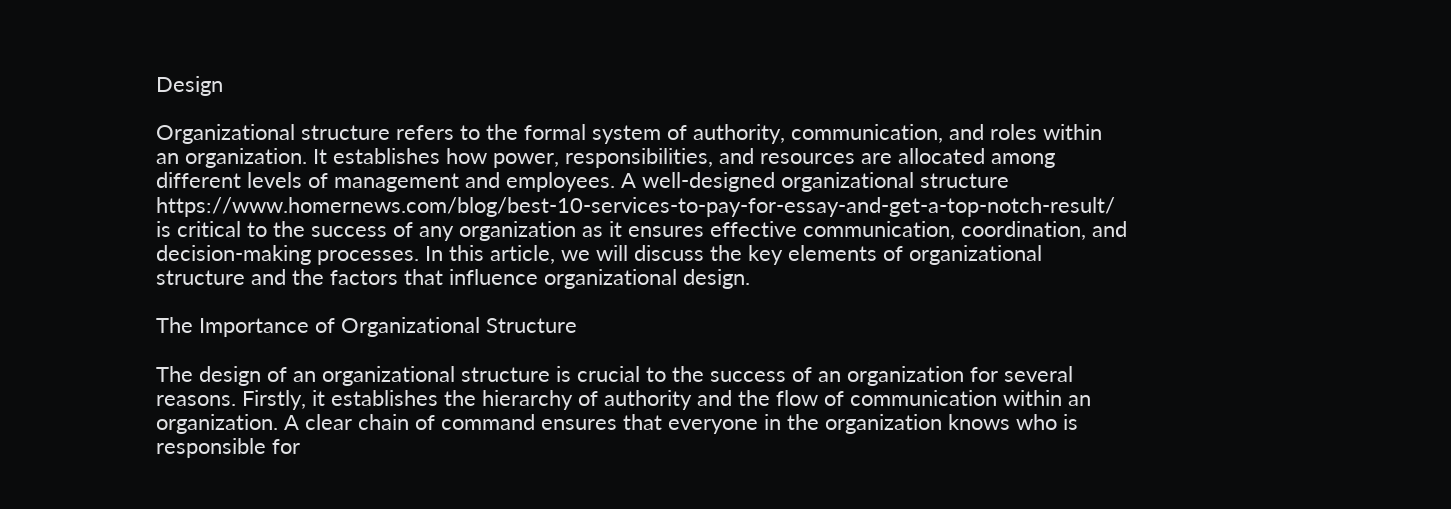Design

Organizational structure refers to the formal system of authority, communication, and roles within an organization. It establishes how power, responsibilities, and resources are allocated among different levels of management and employees. A well-designed organizational structure https://www.homernews.com/blog/best-10-services-to-pay-for-essay-and-get-a-top-notch-result/ is critical to the success of any organization as it ensures effective communication, coordination, and decision-making processes. In this article, we will discuss the key elements of organizational structure and the factors that influence organizational design.

The Importance of Organizational Structure

The design of an organizational structure is crucial to the success of an organization for several reasons. Firstly, it establishes the hierarchy of authority and the flow of communication within an organization. A clear chain of command ensures that everyone in the organization knows who is responsible for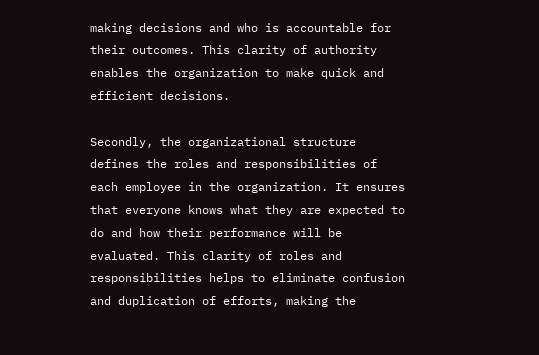making decisions and who is accountable for their outcomes. This clarity of authority enables the organization to make quick and efficient decisions.

Secondly, the organizational structure defines the roles and responsibilities of each employee in the organization. It ensures that everyone knows what they are expected to do and how their performance will be evaluated. This clarity of roles and responsibilities helps to eliminate confusion and duplication of efforts, making the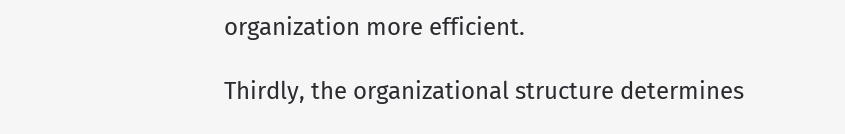organization more efficient.

Thirdly, the organizational structure determines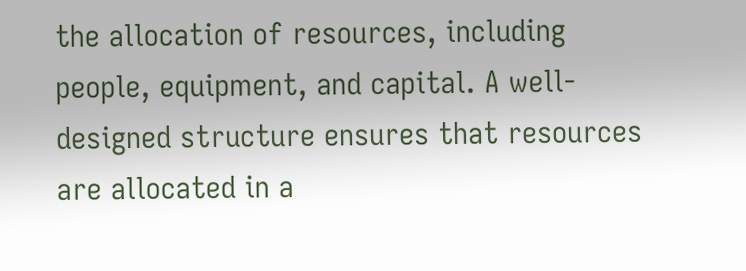the allocation of resources, including people, equipment, and capital. A well-designed structure ensures that resources are allocated in a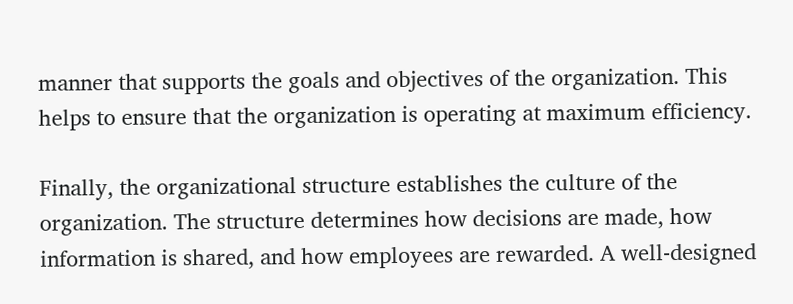manner that supports the goals and objectives of the organization. This helps to ensure that the organization is operating at maximum efficiency.

Finally, the organizational structure establishes the culture of the organization. The structure determines how decisions are made, how information is shared, and how employees are rewarded. A well-designed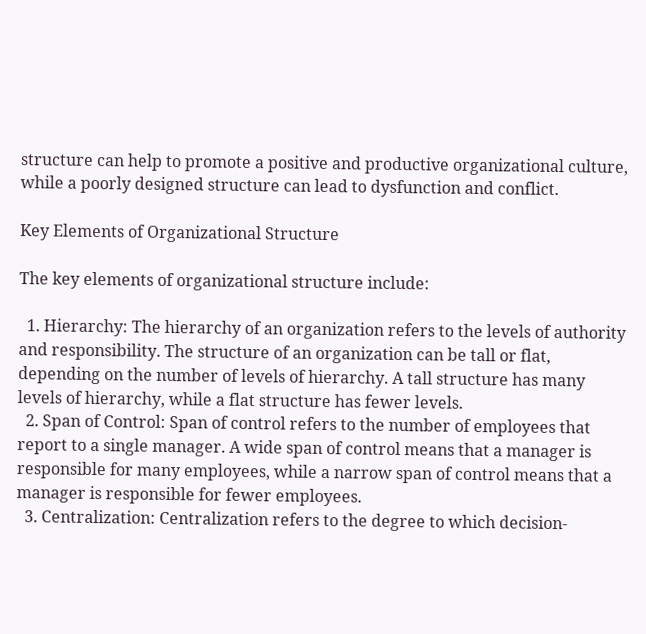structure can help to promote a positive and productive organizational culture, while a poorly designed structure can lead to dysfunction and conflict.

Key Elements of Organizational Structure

The key elements of organizational structure include:

  1. Hierarchy: The hierarchy of an organization refers to the levels of authority and responsibility. The structure of an organization can be tall or flat, depending on the number of levels of hierarchy. A tall structure has many levels of hierarchy, while a flat structure has fewer levels.
  2. Span of Control: Span of control refers to the number of employees that report to a single manager. A wide span of control means that a manager is responsible for many employees, while a narrow span of control means that a manager is responsible for fewer employees.
  3. Centralization: Centralization refers to the degree to which decision-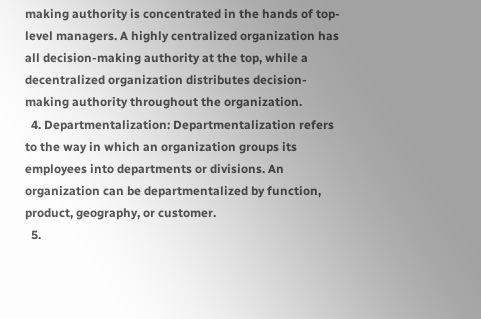making authority is concentrated in the hands of top-level managers. A highly centralized organization has all decision-making authority at the top, while a decentralized organization distributes decision-making authority throughout the organization.
  4. Departmentalization: Departmentalization refers to the way in which an organization groups its employees into departments or divisions. An organization can be departmentalized by function, product, geography, or customer.
  5.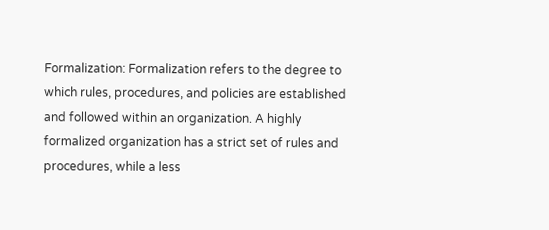Formalization: Formalization refers to the degree to which rules, procedures, and policies are established and followed within an organization. A highly formalized organization has a strict set of rules and procedures, while a less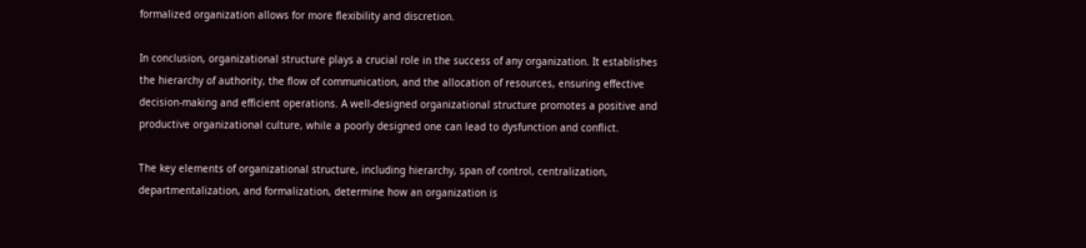formalized organization allows for more flexibility and discretion.

In conclusion, organizational structure plays a crucial role in the success of any organization. It establishes the hierarchy of authority, the flow of communication, and the allocation of resources, ensuring effective decision-making and efficient operations. A well-designed organizational structure promotes a positive and productive organizational culture, while a poorly designed one can lead to dysfunction and conflict.

The key elements of organizational structure, including hierarchy, span of control, centralization, departmentalization, and formalization, determine how an organization is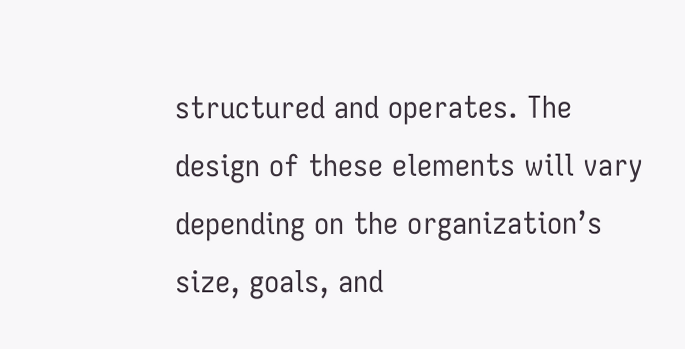structured and operates. The design of these elements will vary depending on the organization’s size, goals, and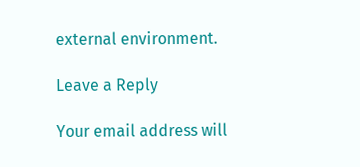external environment.

Leave a Reply

Your email address will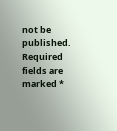not be published. Required fields are marked *